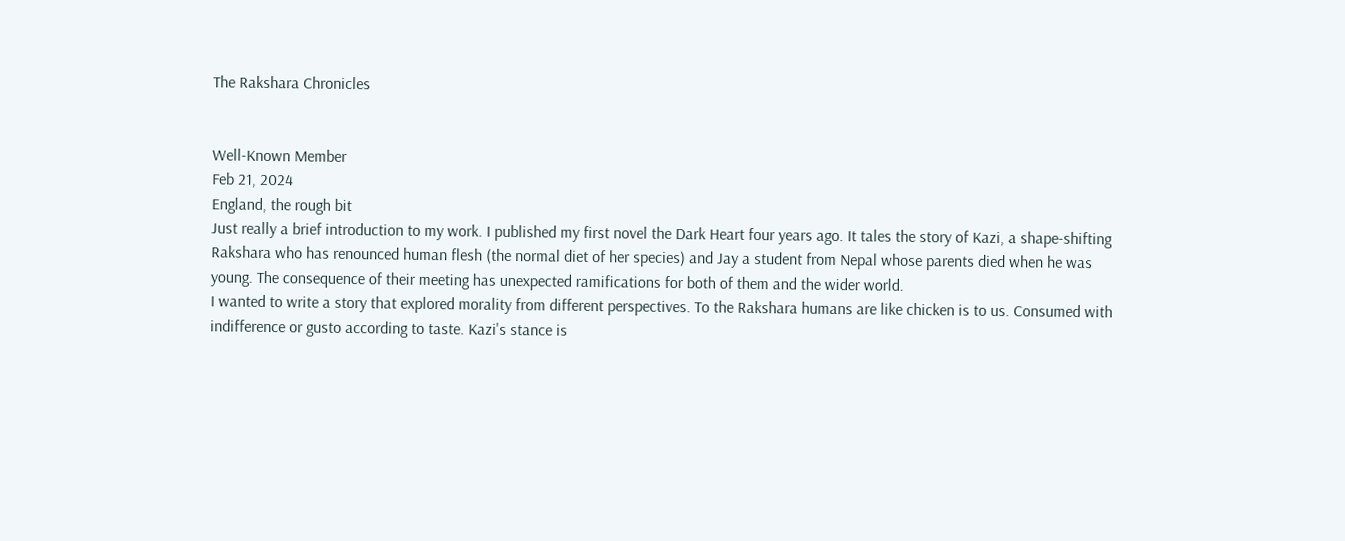The Rakshara Chronicles


Well-Known Member
Feb 21, 2024
England, the rough bit
Just really a brief introduction to my work. I published my first novel the Dark Heart four years ago. It tales the story of Kazi, a shape-shifting Rakshara who has renounced human flesh (the normal diet of her species) and Jay a student from Nepal whose parents died when he was young. The consequence of their meeting has unexpected ramifications for both of them and the wider world.
I wanted to write a story that explored morality from different perspectives. To the Rakshara humans are like chicken is to us. Consumed with indifference or gusto according to taste. Kazi's stance is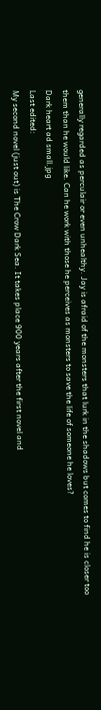generally regarded as perculair or even unhealthy. Jay is afraid of the monsters that lurk in the shadows but comes to find he is closer too them than he would like. Can he work with those he perceives as monsters to save the life of someone he loves?
Dark heart ad small.jpg
Last edited:
My second novel (just out) is The Crow Dark Sea. It takes place 900 years after the first novel and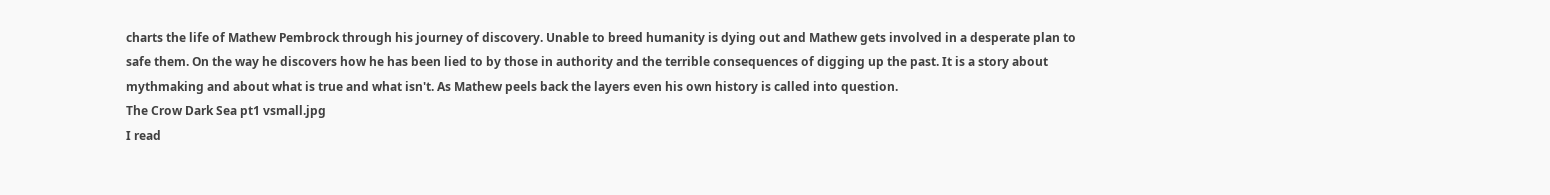charts the life of Mathew Pembrock through his journey of discovery. Unable to breed humanity is dying out and Mathew gets involved in a desperate plan to safe them. On the way he discovers how he has been lied to by those in authority and the terrible consequences of digging up the past. It is a story about mythmaking and about what is true and what isn't. As Mathew peels back the layers even his own history is called into question.
The Crow Dark Sea pt1 vsmall.jpg
I read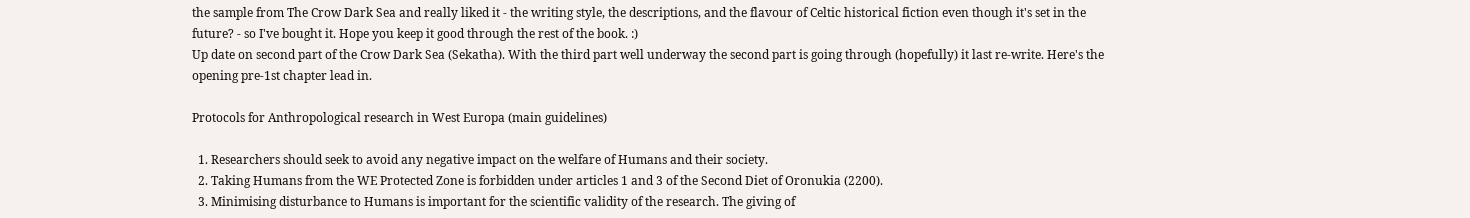the sample from The Crow Dark Sea and really liked it - the writing style, the descriptions, and the flavour of Celtic historical fiction even though it's set in the future? - so I've bought it. Hope you keep it good through the rest of the book. :)
Up date on second part of the Crow Dark Sea (Sekatha). With the third part well underway the second part is going through (hopefully) it last re-write. Here's the opening pre-1st chapter lead in.

Protocols for Anthropological research in West Europa (main guidelines)

  1. Researchers should seek to avoid any negative impact on the welfare of Humans and their society.
  2. Taking Humans from the WE Protected Zone is forbidden under articles 1 and 3 of the Second Diet of Oronukia (2200).
  3. Minimising disturbance to Humans is important for the scientific validity of the research. The giving of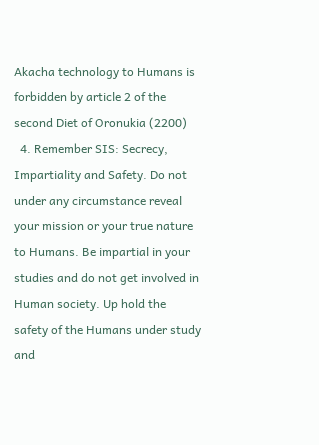Akacha technology to Humans is forbidden by article 2 of the second Diet of Oronukia (2200)
  4. Remember SIS: Secrecy, Impartiality and Safety. Do not under any circumstance reveal your mission or your true nature to Humans. Be impartial in your studies and do not get involved in Human society. Up hold the safety of the Humans under study and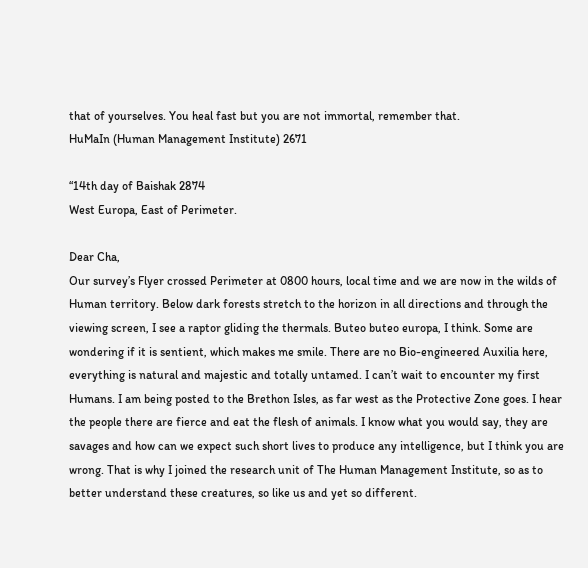that of yourselves. You heal fast but you are not immortal, remember that.
HuMaIn (Human Management Institute) 2671

“14th day of Baishak 2874
West Europa, East of Perimeter.

Dear Cha,
Our survey’s Flyer crossed Perimeter at 0800 hours, local time and we are now in the wilds of Human territory. Below dark forests stretch to the horizon in all directions and through the viewing screen, I see a raptor gliding the thermals. Buteo buteo europa, I think. Some are wondering if it is sentient, which makes me smile. There are no Bio-engineered Auxilia here, everything is natural and majestic and totally untamed. I can’t wait to encounter my first Humans. I am being posted to the Brethon Isles, as far west as the Protective Zone goes. I hear the people there are fierce and eat the flesh of animals. I know what you would say, they are savages and how can we expect such short lives to produce any intelligence, but I think you are wrong. That is why I joined the research unit of The Human Management Institute, so as to better understand these creatures, so like us and yet so different.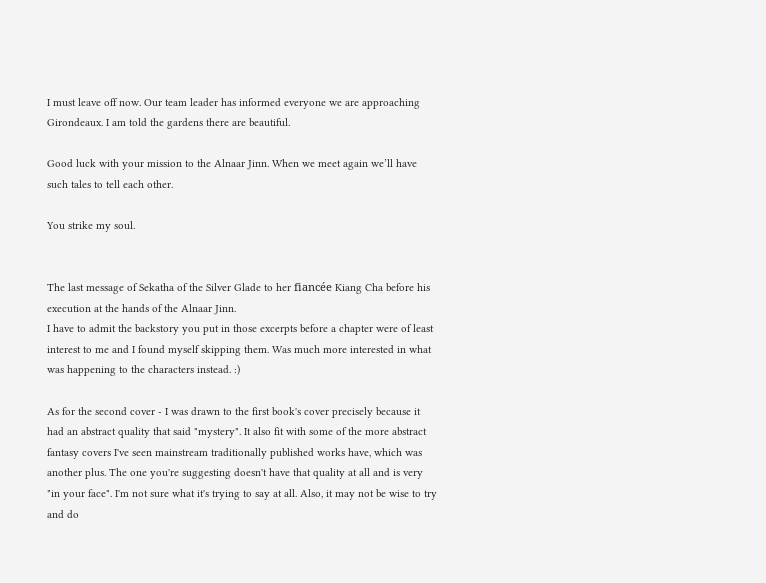I must leave off now. Our team leader has informed everyone we are approaching Girondeaux. I am told the gardens there are beautiful.

Good luck with your mission to the Alnaar Jinn. When we meet again we’ll have such tales to tell each other.

You strike my soul.


The last message of Sekatha of the Silver Glade to her fiancée Kiang Cha before his execution at the hands of the Alnaar Jinn.
I have to admit the backstory you put in those excerpts before a chapter were of least interest to me and I found myself skipping them. Was much more interested in what was happening to the characters instead. :)

As for the second cover - I was drawn to the first book's cover precisely because it had an abstract quality that said "mystery". It also fit with some of the more abstract fantasy covers I've seen mainstream traditionally published works have, which was another plus. The one you're suggesting doesn't have that quality at all and is very "in your face". I'm not sure what it's trying to say at all. Also, it may not be wise to try and do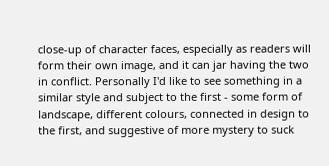close-up of character faces, especially as readers will form their own image, and it can jar having the two in conflict. Personally I'd like to see something in a similar style and subject to the first - some form of landscape, different colours, connected in design to the first, and suggestive of more mystery to suck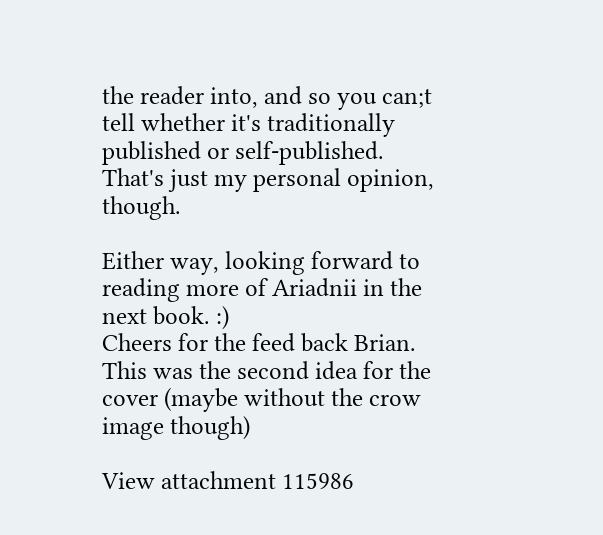the reader into, and so you can;t tell whether it's traditionally published or self-published. That's just my personal opinion, though.

Either way, looking forward to reading more of Ariadnii in the next book. :)
Cheers for the feed back Brian. This was the second idea for the cover (maybe without the crow image though)

View attachment 115986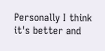Personally I think it's better and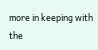more in keeping with the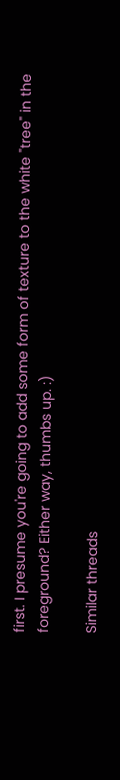first. I presume you're going to add some form of texture to the white "tree" in the foreground? Either way, thumbs up. :)

Similar threads